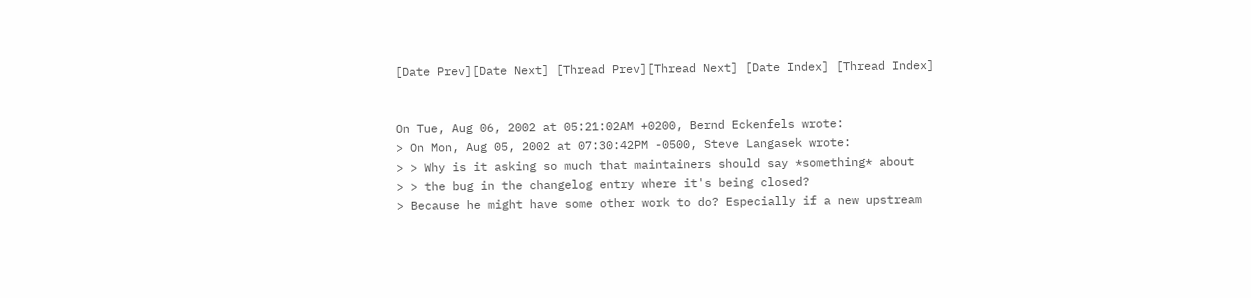[Date Prev][Date Next] [Thread Prev][Thread Next] [Date Index] [Thread Index]


On Tue, Aug 06, 2002 at 05:21:02AM +0200, Bernd Eckenfels wrote:
> On Mon, Aug 05, 2002 at 07:30:42PM -0500, Steve Langasek wrote:
> > Why is it asking so much that maintainers should say *something* about
> > the bug in the changelog entry where it's being closed?
> Because he might have some other work to do? Especially if a new upstream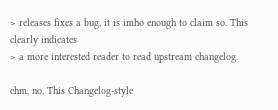> releases fixes a bug, it is imho enough to claim so. This clearly indicates
> a more interested reader to read upstream changelog.

ehm, no. This Changelog-style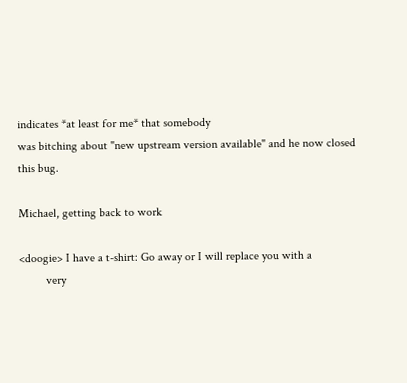indicates *at least for me* that somebody
was bitching about "new upstream version available" and he now closed
this bug.

Michael, getting back to work

<doogie> I have a t-shirt: Go away or I will replace you with a
         very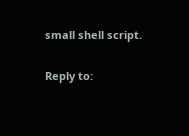small shell script.

Reply to: